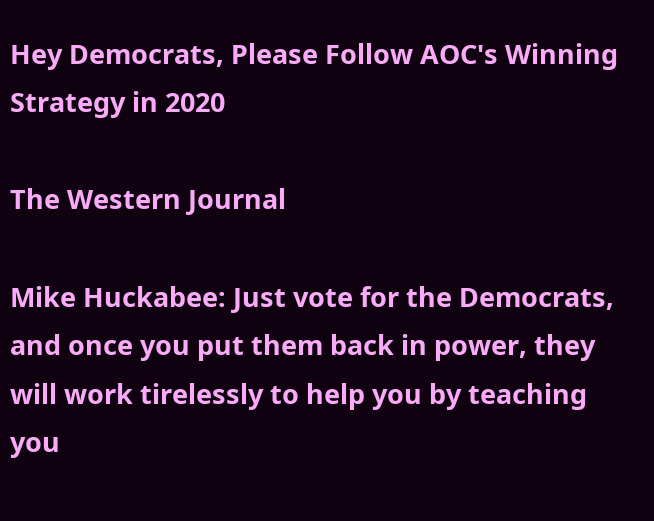Hey Democrats, Please Follow AOC's Winning Strategy in 2020

The Western Journal

Mike Huckabee: Just vote for the Democrats, and once you put them back in power, they will work tirelessly to help you by teaching you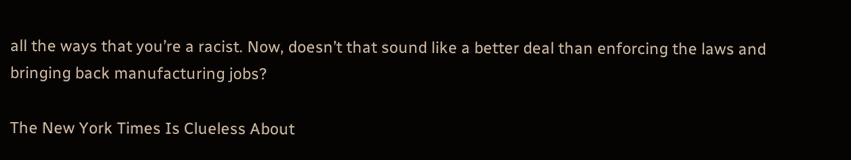all the ways that you’re a racist. Now, doesn’t that sound like a better deal than enforcing the laws and bringing back manufacturing jobs?

The New York Times Is Clueless About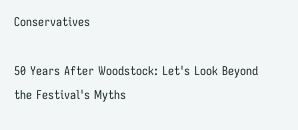Conservatives

50 Years After Woodstock: Let's Look Beyond the Festival's Myths